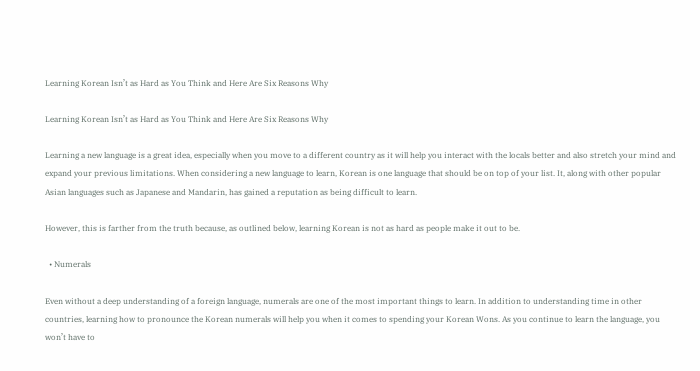Learning Korean Isn’t as Hard as You Think and Here Are Six Reasons Why

Learning Korean Isn’t as Hard as You Think and Here Are Six Reasons Why

Learning a new language is a great idea, especially when you move to a different country as it will help you interact with the locals better and also stretch your mind and expand your previous limitations. When considering a new language to learn, Korean is one language that should be on top of your list. It, along with other popular Asian languages such as Japanese and Mandarin, has gained a reputation as being difficult to learn.

However, this is farther from the truth because, as outlined below, learning Korean is not as hard as people make it out to be.

  • Numerals

Even without a deep understanding of a foreign language, numerals are one of the most important things to learn. In addition to understanding time in other countries, learning how to pronounce the Korean numerals will help you when it comes to spending your Korean Wons. As you continue to learn the language, you won’t have to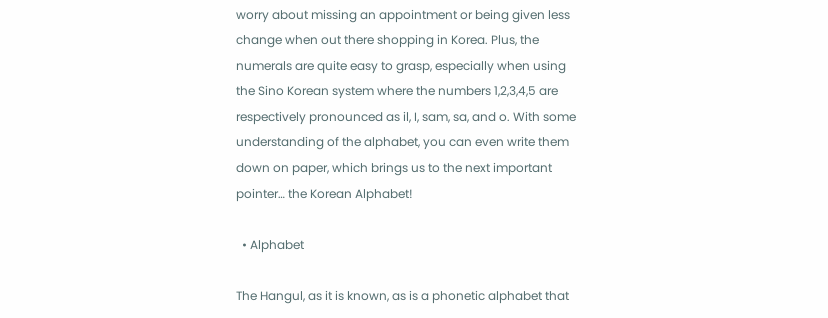worry about missing an appointment or being given less change when out there shopping in Korea. Plus, the numerals are quite easy to grasp, especially when using the Sino Korean system where the numbers 1,2,3,4,5 are respectively pronounced as il, I, sam, sa, and o. With some understanding of the alphabet, you can even write them down on paper, which brings us to the next important pointer… the Korean Alphabet!

  • Alphabet

The Hangul, as it is known, as is a phonetic alphabet that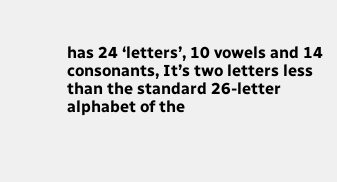has 24 ‘letters’, 10 vowels and 14 consonants, It’s two letters less than the standard 26-letter alphabet of the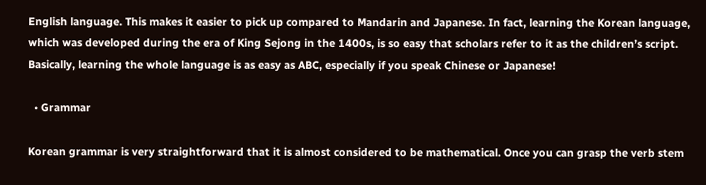English language. This makes it easier to pick up compared to Mandarin and Japanese. In fact, learning the Korean language, which was developed during the era of King Sejong in the 1400s, is so easy that scholars refer to it as the children’s script. Basically, learning the whole language is as easy as ABC, especially if you speak Chinese or Japanese!

  • Grammar

Korean grammar is very straightforward that it is almost considered to be mathematical. Once you can grasp the verb stem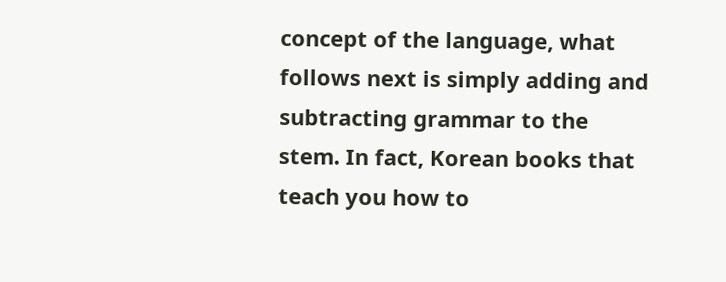concept of the language, what follows next is simply adding and subtracting grammar to the stem. In fact, Korean books that teach you how to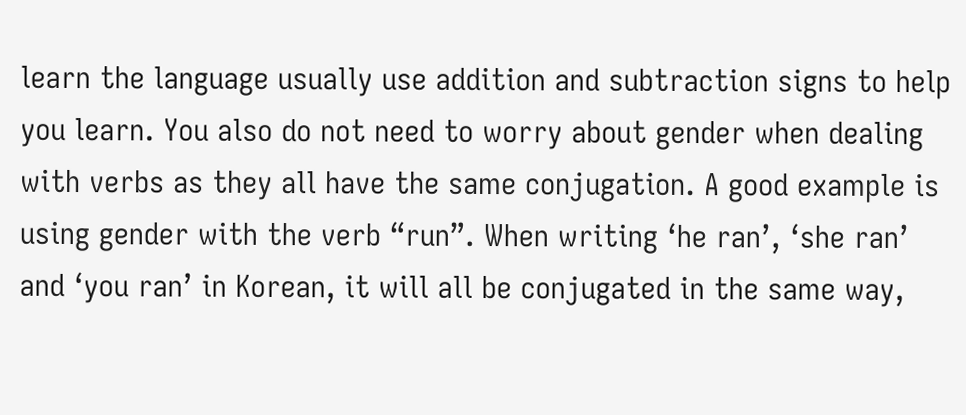learn the language usually use addition and subtraction signs to help you learn. You also do not need to worry about gender when dealing with verbs as they all have the same conjugation. A good example is using gender with the verb “run”. When writing ‘he ran’, ‘she ran’ and ‘you ran’ in Korean, it will all be conjugated in the same way,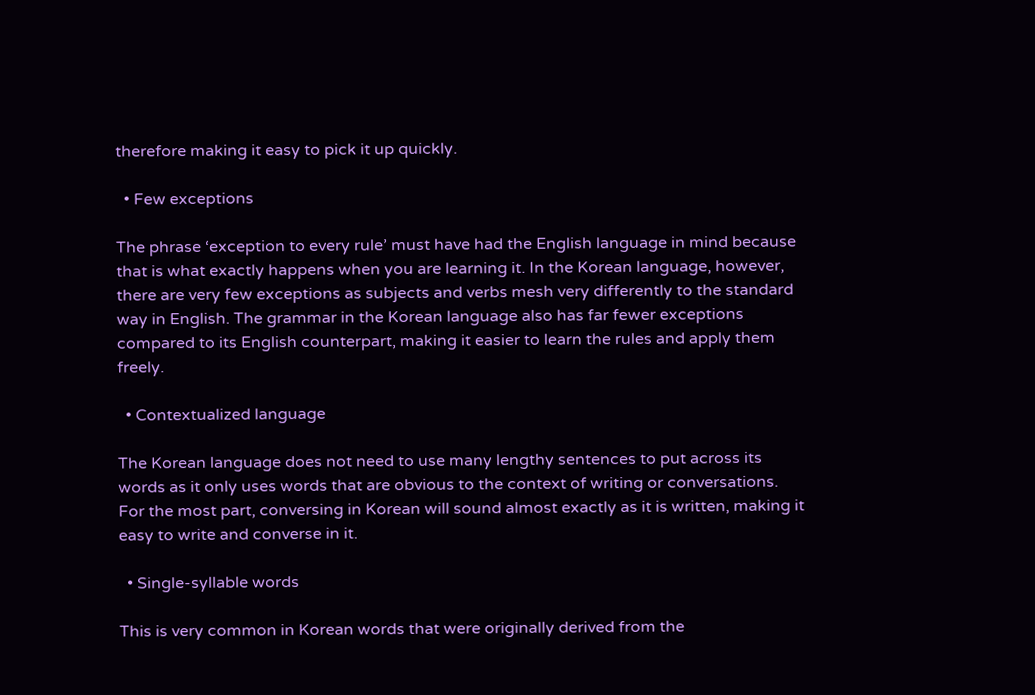therefore making it easy to pick it up quickly.

  • Few exceptions

The phrase ‘exception to every rule’ must have had the English language in mind because that is what exactly happens when you are learning it. In the Korean language, however, there are very few exceptions as subjects and verbs mesh very differently to the standard way in English. The grammar in the Korean language also has far fewer exceptions compared to its English counterpart, making it easier to learn the rules and apply them freely.

  • Contextualized language

The Korean language does not need to use many lengthy sentences to put across its words as it only uses words that are obvious to the context of writing or conversations. For the most part, conversing in Korean will sound almost exactly as it is written, making it easy to write and converse in it.

  • Single-syllable words

This is very common in Korean words that were originally derived from the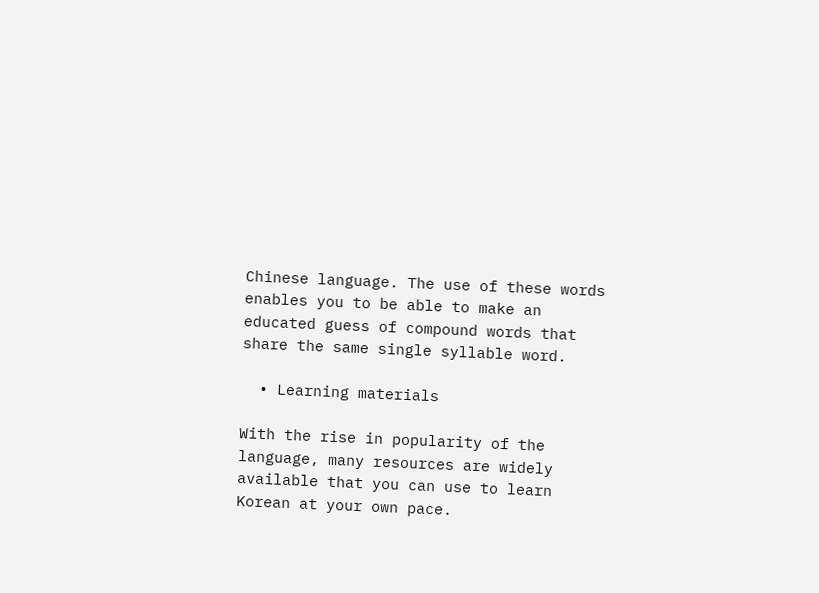Chinese language. The use of these words enables you to be able to make an educated guess of compound words that share the same single syllable word.

  • Learning materials

With the rise in popularity of the language, many resources are widely available that you can use to learn Korean at your own pace.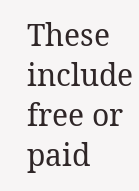These include free or paid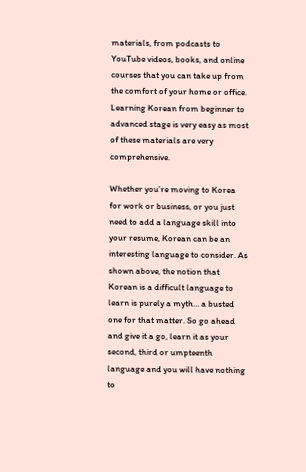materials, from podcasts to YouTube videos, books, and online courses that you can take up from the comfort of your home or office. Learning Korean from beginner to advanced stage is very easy as most of these materials are very comprehensive.

Whether you’re moving to Korea for work or business, or you just need to add a language skill into your resume, Korean can be an interesting language to consider. As shown above, the notion that Korean is a difficult language to learn is purely a myth… a busted one for that matter. So go ahead and give it a go, learn it as your second, third or umpteenth language and you will have nothing to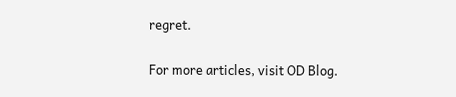regret.

For more articles, visit OD Blog.